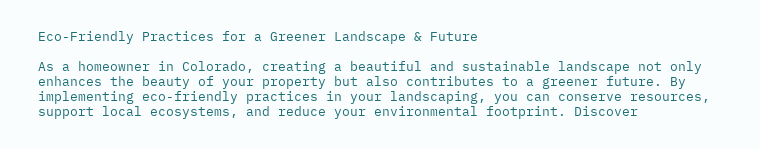Eco-Friendly Practices for a Greener Landscape & Future

As a homeowner in Colorado, creating a beautiful and sustainable landscape not only enhances the beauty of your property but also contributes to a greener future. By implementing eco-friendly practices in your landscaping, you can conserve resources, support local ecosystems, and reduce your environmental footprint. Discover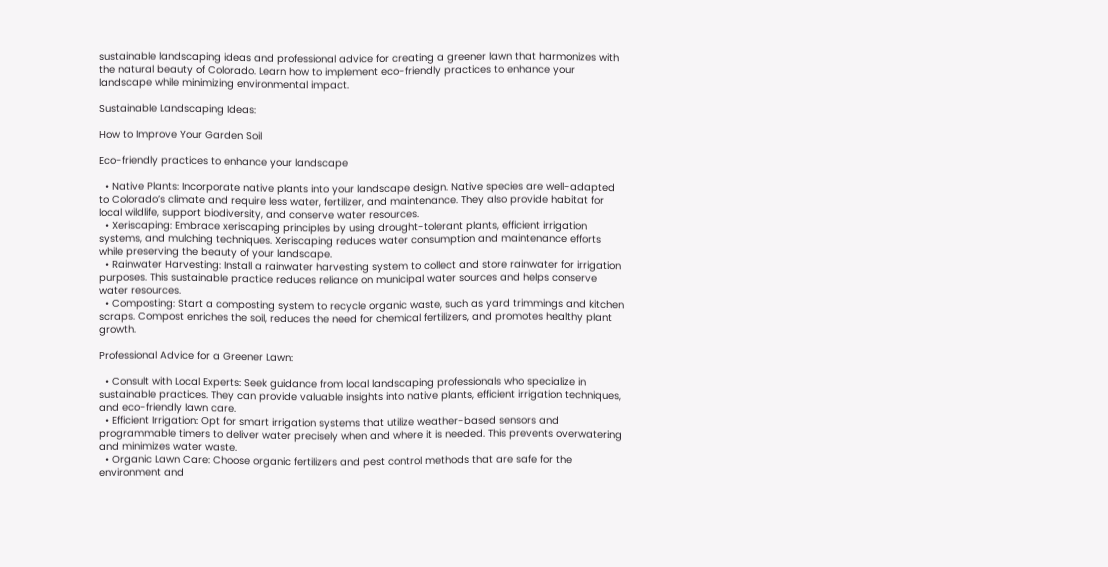sustainable landscaping ideas and professional advice for creating a greener lawn that harmonizes with the natural beauty of Colorado. Learn how to implement eco-friendly practices to enhance your landscape while minimizing environmental impact.

Sustainable Landscaping Ideas:

How to Improve Your Garden Soil

Eco-friendly practices to enhance your landscape

  • Native Plants: Incorporate native plants into your landscape design. Native species are well-adapted to Colorado’s climate and require less water, fertilizer, and maintenance. They also provide habitat for local wildlife, support biodiversity, and conserve water resources.
  • Xeriscaping: Embrace xeriscaping principles by using drought-tolerant plants, efficient irrigation systems, and mulching techniques. Xeriscaping reduces water consumption and maintenance efforts while preserving the beauty of your landscape.
  • Rainwater Harvesting: Install a rainwater harvesting system to collect and store rainwater for irrigation purposes. This sustainable practice reduces reliance on municipal water sources and helps conserve water resources.
  • Composting: Start a composting system to recycle organic waste, such as yard trimmings and kitchen scraps. Compost enriches the soil, reduces the need for chemical fertilizers, and promotes healthy plant growth.

Professional Advice for a Greener Lawn:

  • Consult with Local Experts: Seek guidance from local landscaping professionals who specialize in sustainable practices. They can provide valuable insights into native plants, efficient irrigation techniques, and eco-friendly lawn care.
  • Efficient Irrigation: Opt for smart irrigation systems that utilize weather-based sensors and programmable timers to deliver water precisely when and where it is needed. This prevents overwatering and minimizes water waste.
  • Organic Lawn Care: Choose organic fertilizers and pest control methods that are safe for the environment and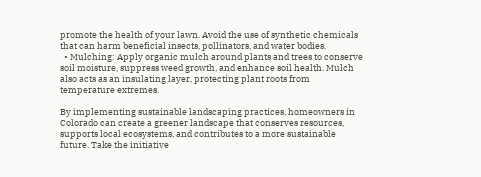promote the health of your lawn. Avoid the use of synthetic chemicals that can harm beneficial insects, pollinators, and water bodies.
  • Mulching: Apply organic mulch around plants and trees to conserve soil moisture, suppress weed growth, and enhance soil health. Mulch also acts as an insulating layer, protecting plant roots from temperature extremes.

By implementing sustainable landscaping practices, homeowners in Colorado can create a greener landscape that conserves resources, supports local ecosystems, and contributes to a more sustainable future. Take the initiative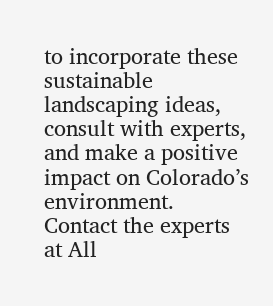to incorporate these sustainable landscaping ideas, consult with experts, and make a positive impact on Colorado’s environment. Contact the experts at All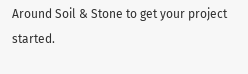Around Soil & Stone to get your project started.